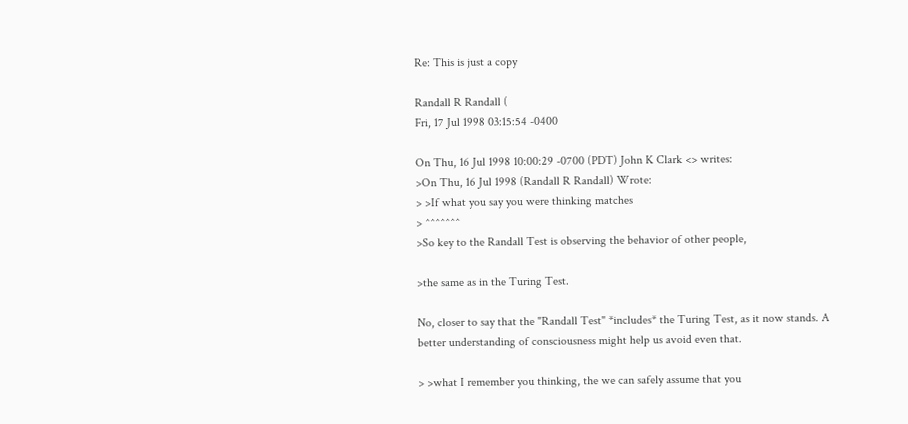Re: This is just a copy

Randall R Randall (
Fri, 17 Jul 1998 03:15:54 -0400

On Thu, 16 Jul 1998 10:00:29 -0700 (PDT) John K Clark <> writes:
>On Thu, 16 Jul 1998 (Randall R Randall) Wrote:
> >If what you say you were thinking matches
> ^^^^^^^
>So key to the Randall Test is observing the behavior of other people,

>the same as in the Turing Test.

No, closer to say that the "Randall Test" *includes* the Turing Test, as it now stands. A better understanding of consciousness might help us avoid even that.

> >what I remember you thinking, the we can safely assume that you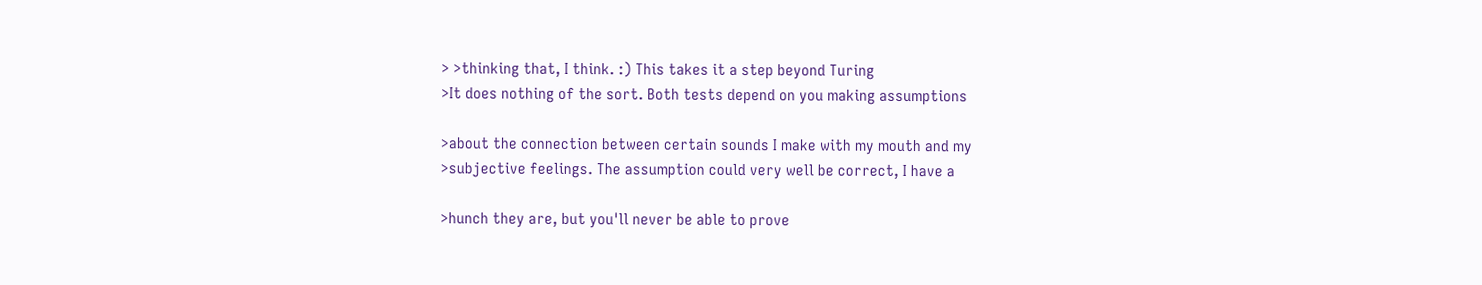> >thinking that, I think. :) This takes it a step beyond Turing
>It does nothing of the sort. Both tests depend on you making assumptions

>about the connection between certain sounds I make with my mouth and my
>subjective feelings. The assumption could very well be correct, I have a

>hunch they are, but you'll never be able to prove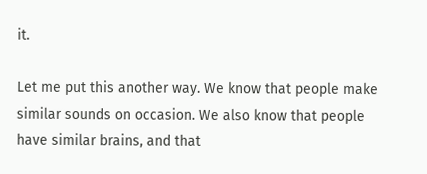it.

Let me put this another way. We know that people make similar sounds on occasion. We also know that people have similar brains, and that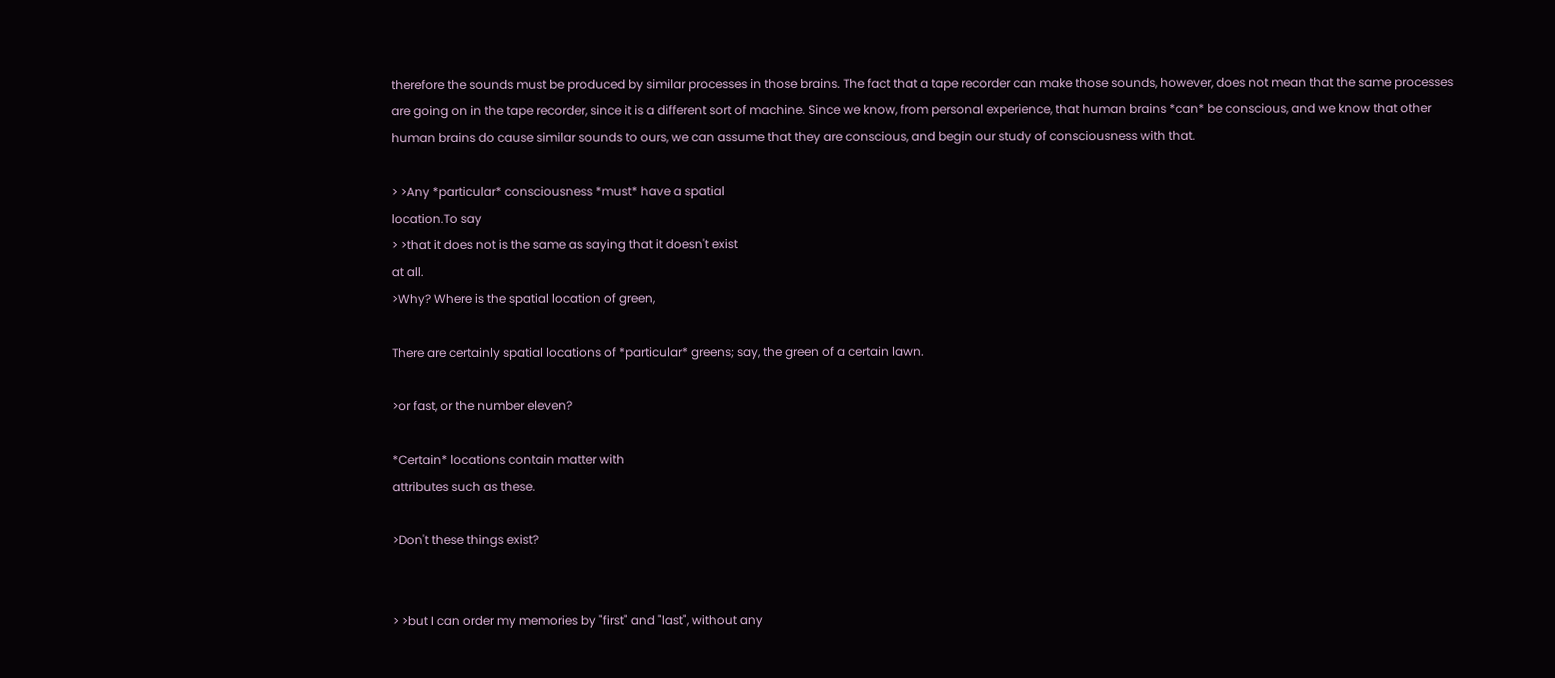therefore the sounds must be produced by similar processes in those brains. The fact that a tape recorder can make those sounds, however, does not mean that the same processes are going on in the tape recorder, since it is a different sort of machine. Since we know, from personal experience, that human brains *can* be conscious, and we know that other human brains do cause similar sounds to ours, we can assume that they are conscious, and begin our study of consciousness with that.

> >Any *particular* consciousness *must* have a spatial
location.To say
> >that it does not is the same as saying that it doesn't exist
at all.
>Why? Where is the spatial location of green,

There are certainly spatial locations of *particular* greens; say, the green of a certain lawn.

>or fast, or the number eleven?

*Certain* locations contain matter with
attributes such as these.

>Don't these things exist?


> >but I can order my memories by "first" and "last", without any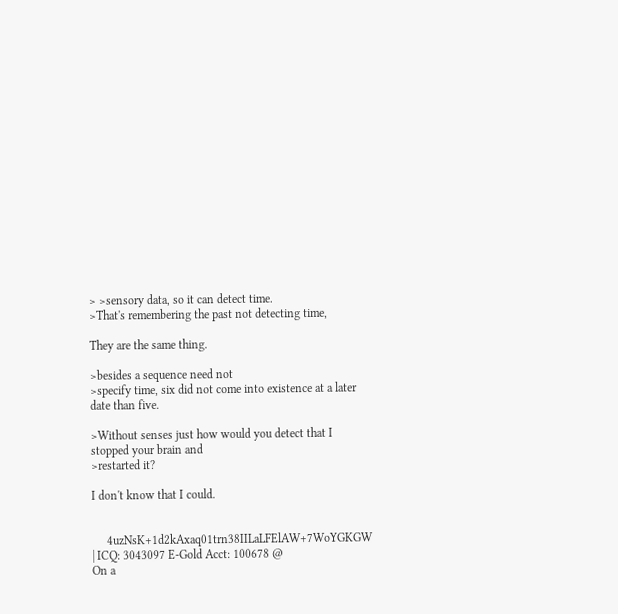> >sensory data, so it can detect time.
>That's remembering the past not detecting time,

They are the same thing.

>besides a sequence need not
>specify time, six did not come into existence at a later date than five.

>Without senses just how would you detect that I stopped your brain and
>restarted it?

I don't know that I could.


     4uzNsK+1d2kAxaq01trn38IILaLFElAW+7WoYGKGW | ICQ: 3043097 E-Gold Acct: 100678 @
On a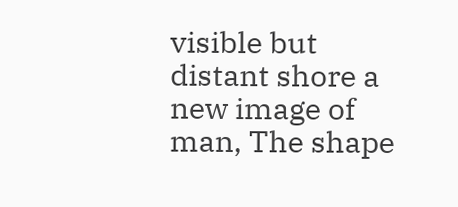visible but distant shore a new image of man, The shape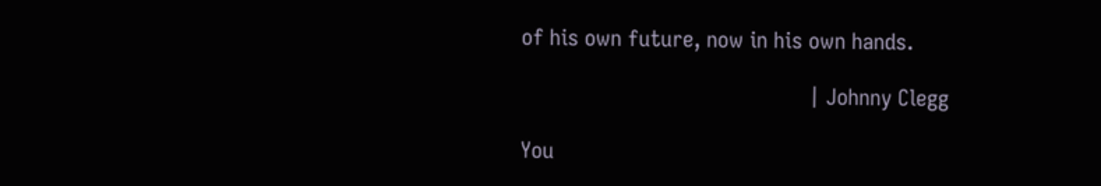of his own future, now in his own hands.

                                                | Johnny Clegg

You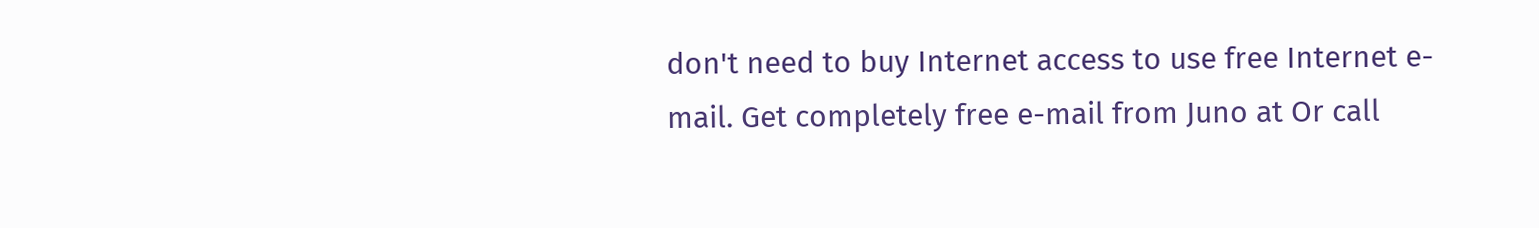don't need to buy Internet access to use free Internet e-mail. Get completely free e-mail from Juno at Or call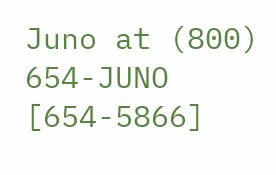Juno at (800) 654-JUNO [654-5866]